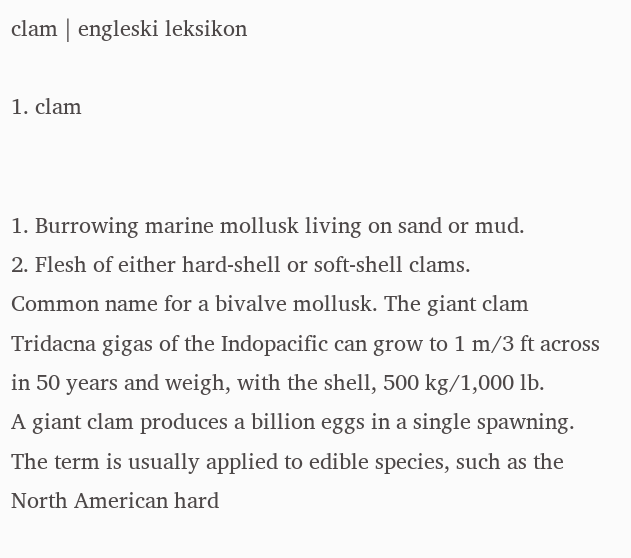clam | engleski leksikon

1. clam


1. Burrowing marine mollusk living on sand or mud.
2. Flesh of either hard-shell or soft-shell clams.
Common name for a bivalve mollusk. The giant clam Tridacna gigas of the Indopacific can grow to 1 m/3 ft across in 50 years and weigh, with the shell, 500 kg/1,000 lb.
A giant clam produces a billion eggs in a single spawning.
The term is usually applied to edible species, such as the North American hard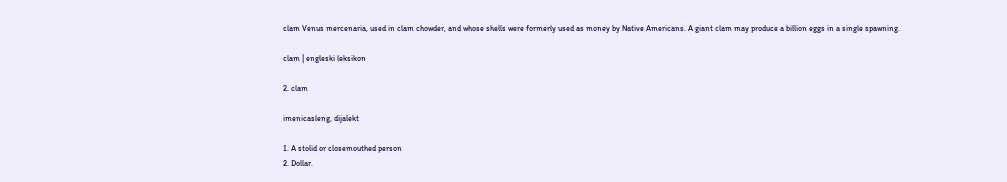clam Venus mercenaria, used in clam chowder, and whose shells were formerly used as money by Native Americans. A giant clam may produce a billion eggs in a single spawning.

clam | engleski leksikon

2. clam

imenicasleng, dijalekt

1. A stolid or closemouthed person
2. Dollar.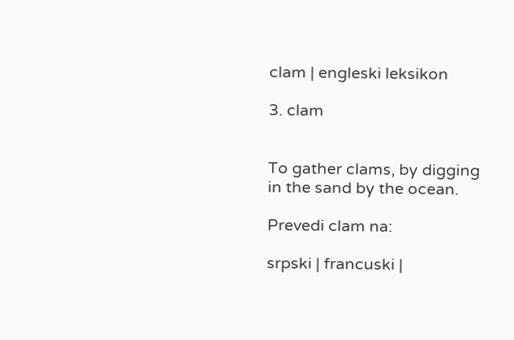clam | engleski leksikon

3. clam


To gather clams, by digging in the sand by the ocean.

Prevedi clam na:

srpski | francuski |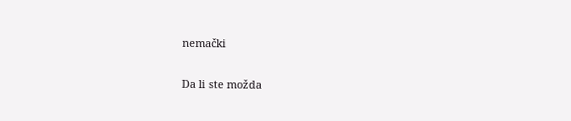nemački

Da li ste možda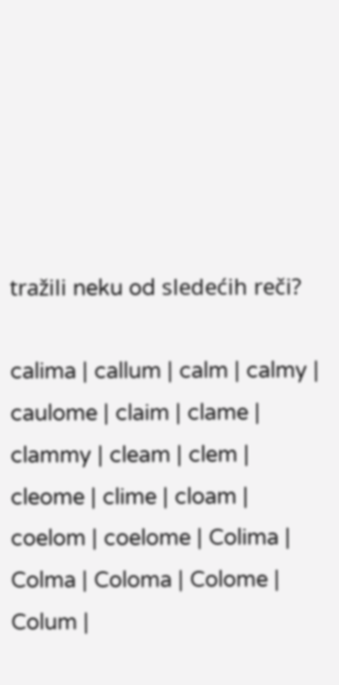tražili neku od sledećih reči?

calima | callum | calm | calmy | caulome | claim | clame | clammy | cleam | clem | cleome | clime | cloam | coelom | coelome | Colima | Colma | Coloma | Colome | Colum |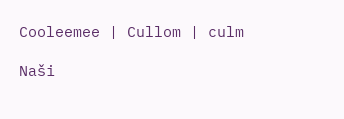Cooleemee | Cullom | culm

Naši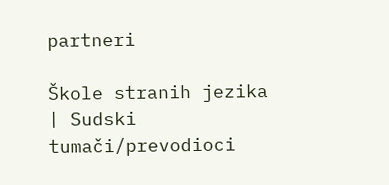partneri

Škole stranih jezika | Sudski tumači/prevodioci